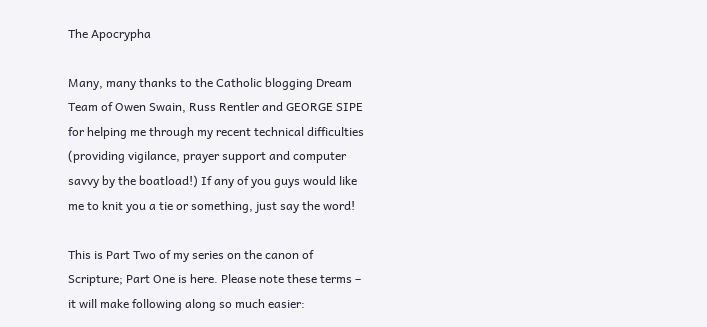The Apocrypha

Many, many thanks to the Catholic blogging Dream Team of Owen Swain, Russ Rentler and GEORGE SIPE for helping me through my recent technical difficulties (providing vigilance, prayer support and computer savvy by the boatload!) If any of you guys would like me to knit you a tie or something, just say the word!

This is Part Two of my series on the canon of Scripture; Part One is here. Please note these terms – it will make following along so much easier: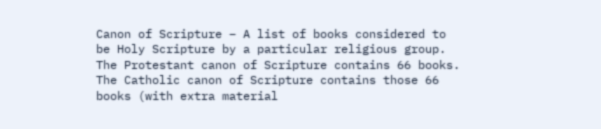Canon of Scripture – A list of books considered to be Holy Scripture by a particular religious group. The Protestant canon of Scripture contains 66 books. The Catholic canon of Scripture contains those 66 books (with extra material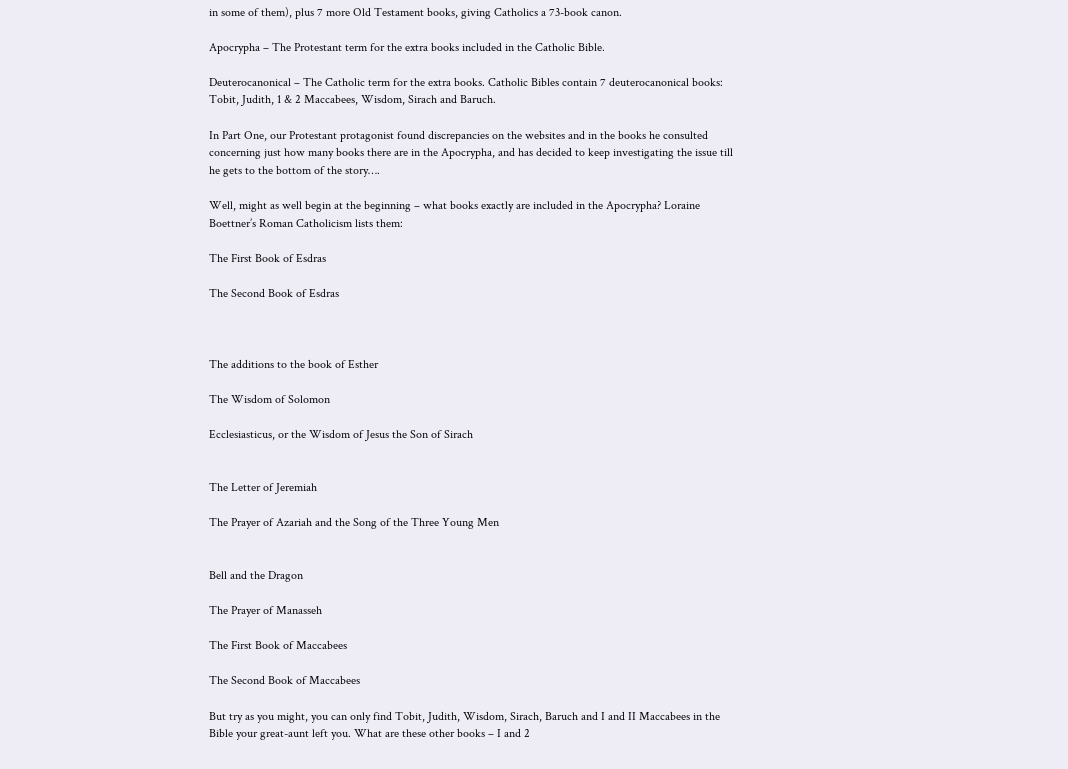in some of them), plus 7 more Old Testament books, giving Catholics a 73-book canon.

Apocrypha – The Protestant term for the extra books included in the Catholic Bible.

Deuterocanonical – The Catholic term for the extra books. Catholic Bibles contain 7 deuterocanonical books: Tobit, Judith, 1 & 2 Maccabees, Wisdom, Sirach and Baruch.

In Part One, our Protestant protagonist found discrepancies on the websites and in the books he consulted concerning just how many books there are in the Apocrypha, and has decided to keep investigating the issue till he gets to the bottom of the story….

Well, might as well begin at the beginning – what books exactly are included in the Apocrypha? Loraine Boettner’s Roman Catholicism lists them:

The First Book of Esdras

The Second Book of Esdras



The additions to the book of Esther

The Wisdom of Solomon

Ecclesiasticus, or the Wisdom of Jesus the Son of Sirach


The Letter of Jeremiah

The Prayer of Azariah and the Song of the Three Young Men


Bell and the Dragon

The Prayer of Manasseh

The First Book of Maccabees

The Second Book of Maccabees

But try as you might, you can only find Tobit, Judith, Wisdom, Sirach, Baruch and I and II Maccabees in the Bible your great-aunt left you. What are these other books – I and 2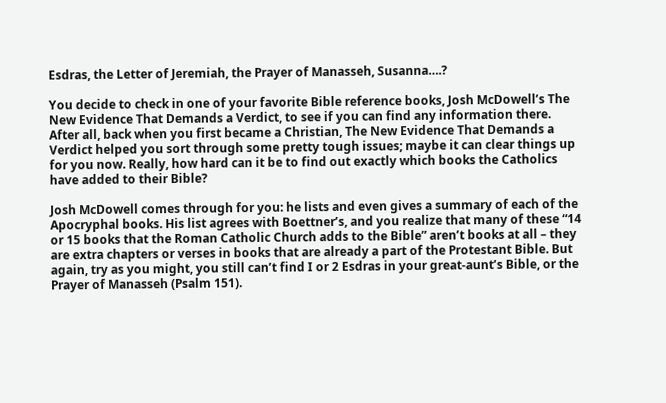Esdras, the Letter of Jeremiah, the Prayer of Manasseh, Susanna….?

You decide to check in one of your favorite Bible reference books, Josh McDowell’s The New Evidence That Demands a Verdict, to see if you can find any information there. After all, back when you first became a Christian, The New Evidence That Demands a Verdict helped you sort through some pretty tough issues; maybe it can clear things up for you now. Really, how hard can it be to find out exactly which books the Catholics have added to their Bible?

Josh McDowell comes through for you: he lists and even gives a summary of each of the Apocryphal books. His list agrees with Boettner’s, and you realize that many of these “14 or 15 books that the Roman Catholic Church adds to the Bible” aren’t books at all – they are extra chapters or verses in books that are already a part of the Protestant Bible. But again, try as you might, you still can’t find I or 2 Esdras in your great-aunt’s Bible, or the Prayer of Manasseh (Psalm 151).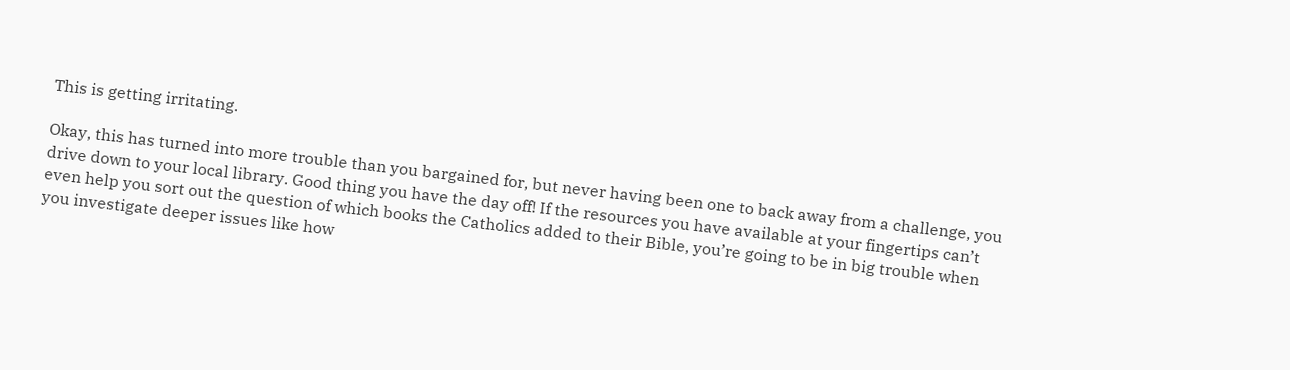This is getting irritating.

Okay, this has turned into more trouble than you bargained for, but never having been one to back away from a challenge, you drive down to your local library. Good thing you have the day off! If the resources you have available at your fingertips can’t even help you sort out the question of which books the Catholics added to their Bible, you’re going to be in big trouble when you investigate deeper issues like how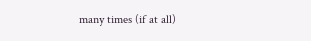many times (if at all)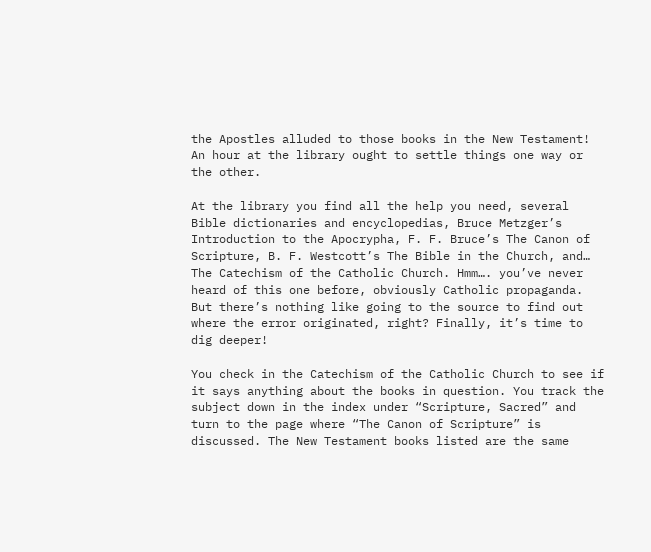the Apostles alluded to those books in the New Testament! An hour at the library ought to settle things one way or the other.

At the library you find all the help you need, several Bible dictionaries and encyclopedias, Bruce Metzger’s Introduction to the Apocrypha, F. F. Bruce’s The Canon of Scripture, B. F. Westcott’s The Bible in the Church, and… The Catechism of the Catholic Church. Hmm…. you’ve never heard of this one before, obviously Catholic propaganda. But there’s nothing like going to the source to find out where the error originated, right? Finally, it’s time to dig deeper!

You check in the Catechism of the Catholic Church to see if it says anything about the books in question. You track the subject down in the index under “Scripture, Sacred” and turn to the page where “The Canon of Scripture” is discussed. The New Testament books listed are the same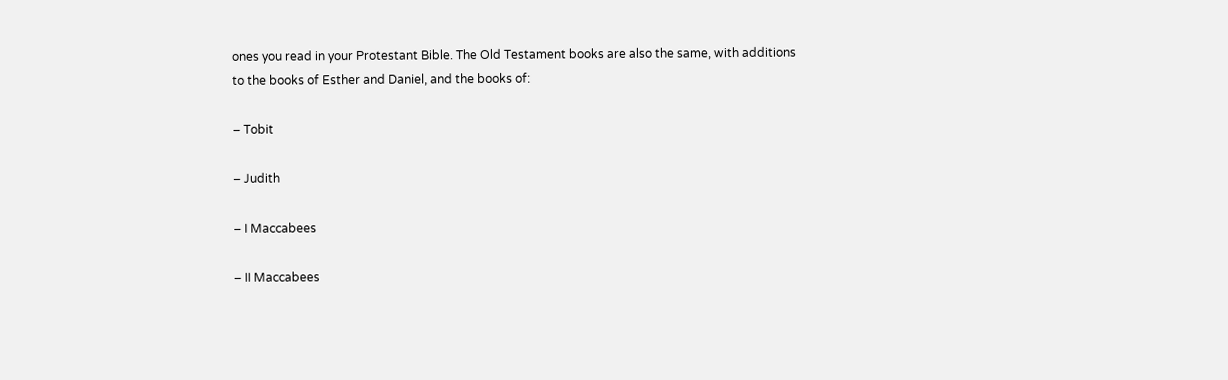ones you read in your Protestant Bible. The Old Testament books are also the same, with additions to the books of Esther and Daniel, and the books of:

– Tobit

– Judith

– I Maccabees

– II Maccabees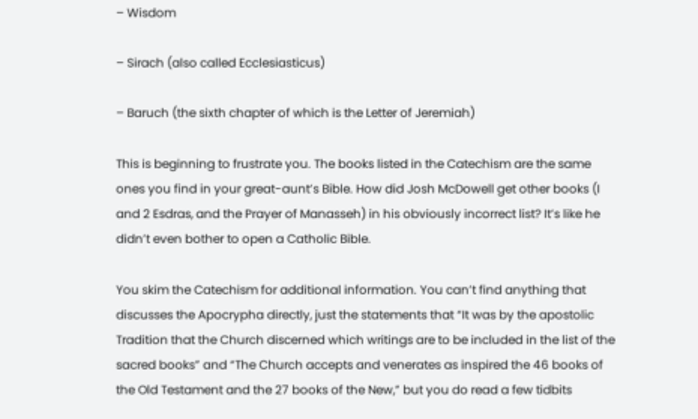– Wisdom

– Sirach (also called Ecclesiasticus)

– Baruch (the sixth chapter of which is the Letter of Jeremiah)

This is beginning to frustrate you. The books listed in the Catechism are the same ones you find in your great-aunt’s Bible. How did Josh McDowell get other books (I and 2 Esdras, and the Prayer of Manasseh) in his obviously incorrect list? It’s like he didn’t even bother to open a Catholic Bible.

You skim the Catechism for additional information. You can’t find anything that discusses the Apocrypha directly, just the statements that “It was by the apostolic Tradition that the Church discerned which writings are to be included in the list of the sacred books” and “The Church accepts and venerates as inspired the 46 books of the Old Testament and the 27 books of the New,” but you do read a few tidbits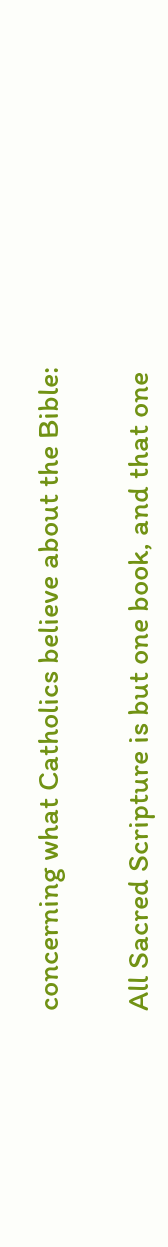concerning what Catholics believe about the Bible:

All Sacred Scripture is but one book, and that one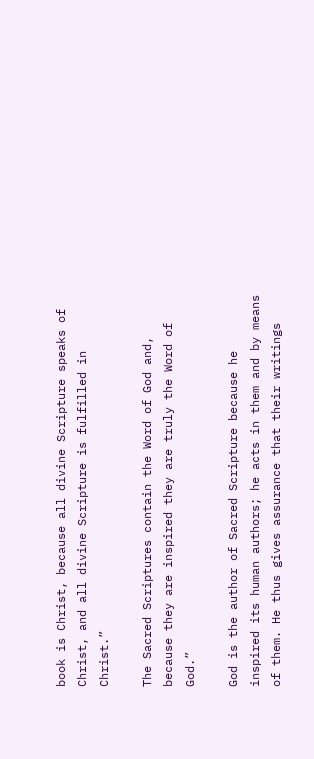book is Christ, because all divine Scripture speaks of Christ, and all divine Scripture is fulfilled in Christ.”

The Sacred Scriptures contain the Word of God and, because they are inspired they are truly the Word of God.”

God is the author of Sacred Scripture because he inspired its human authors; he acts in them and by means of them. He thus gives assurance that their writings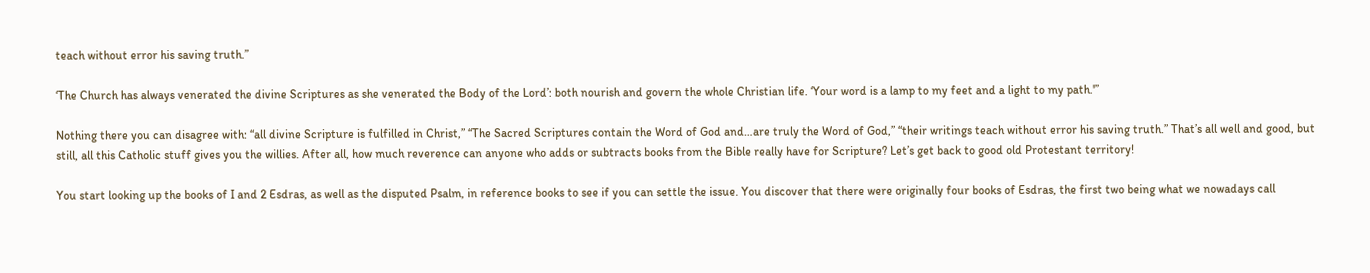teach without error his saving truth.”

‘The Church has always venerated the divine Scriptures as she venerated the Body of the Lord’: both nourish and govern the whole Christian life. ‘Your word is a lamp to my feet and a light to my path.'”

Nothing there you can disagree with: “all divine Scripture is fulfilled in Christ,” “The Sacred Scriptures contain the Word of God and…are truly the Word of God,” “their writings teach without error his saving truth.” That’s all well and good, but still, all this Catholic stuff gives you the willies. After all, how much reverence can anyone who adds or subtracts books from the Bible really have for Scripture? Let’s get back to good old Protestant territory!

You start looking up the books of I and 2 Esdras, as well as the disputed Psalm, in reference books to see if you can settle the issue. You discover that there were originally four books of Esdras, the first two being what we nowadays call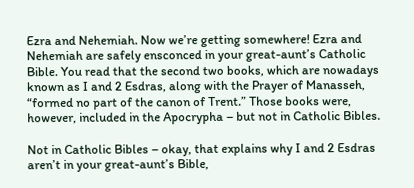Ezra and Nehemiah. Now we’re getting somewhere! Ezra and Nehemiah are safely ensconced in your great-aunt’s Catholic Bible. You read that the second two books, which are nowadays known as I and 2 Esdras, along with the Prayer of Manasseh, “formed no part of the canon of Trent.” Those books were, however, included in the Apocrypha – but not in Catholic Bibles.

Not in Catholic Bibles – okay, that explains why I and 2 Esdras aren’t in your great-aunt’s Bible,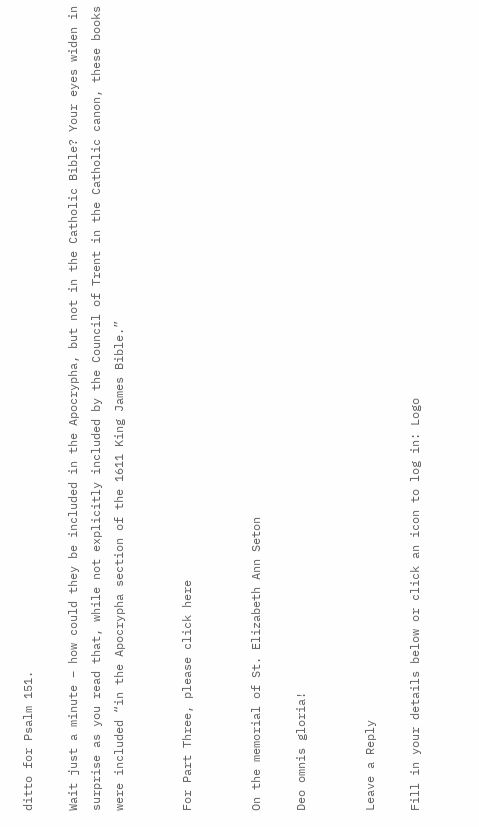ditto for Psalm 151.

Wait just a minute – how could they be included in the Apocrypha, but not in the Catholic Bible? Your eyes widen in surprise as you read that, while not explicitly included by the Council of Trent in the Catholic canon, these books were included “in the Apocrypha section of the 1611 King James Bible.”


For Part Three, please click here


On the memorial of St. Elizabeth Ann Seton

Deo omnis gloria!


Leave a Reply

Fill in your details below or click an icon to log in: Logo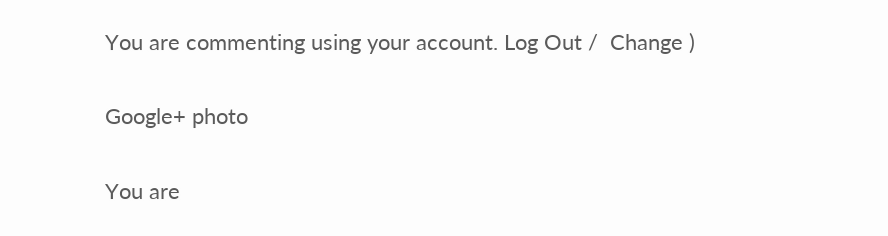You are commenting using your account. Log Out /  Change )

Google+ photo

You are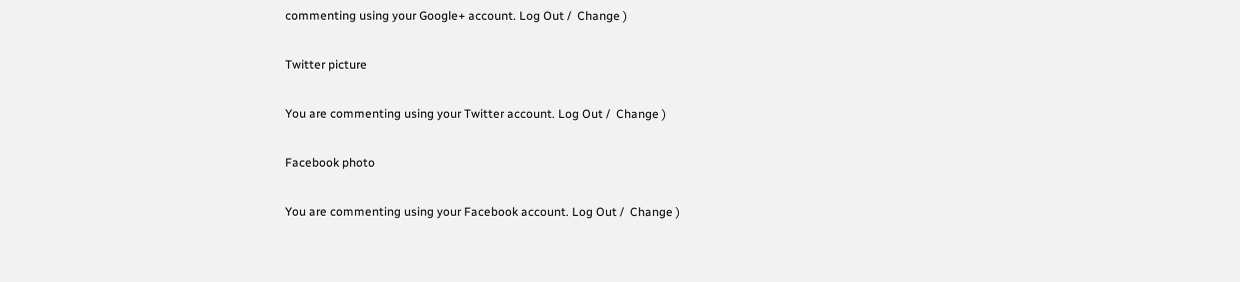commenting using your Google+ account. Log Out /  Change )

Twitter picture

You are commenting using your Twitter account. Log Out /  Change )

Facebook photo

You are commenting using your Facebook account. Log Out /  Change )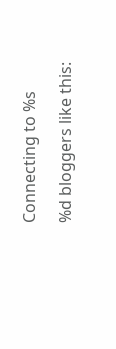Connecting to %s

%d bloggers like this: